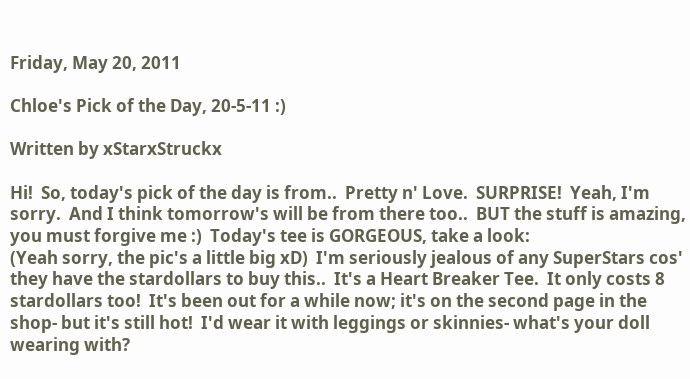Friday, May 20, 2011

Chloe's Pick of the Day, 20-5-11 :)

Written by xStarxStruckx

Hi!  So, today's pick of the day is from..  Pretty n' Love.  SURPRISE!  Yeah, I'm sorry.  And I think tomorrow's will be from there too..  BUT the stuff is amazing, you must forgive me :)  Today's tee is GORGEOUS, take a look:
(Yeah sorry, the pic's a little big xD)  I'm seriously jealous of any SuperStars cos' they have the stardollars to buy this..  It's a Heart Breaker Tee.  It only costs 8 stardollars too!  It's been out for a while now; it's on the second page in the shop- but it's still hot!  I'd wear it with leggings or skinnies- what's your doll wearing with?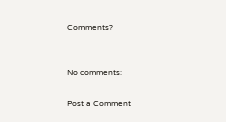Comments?


No comments:

Post a Comment